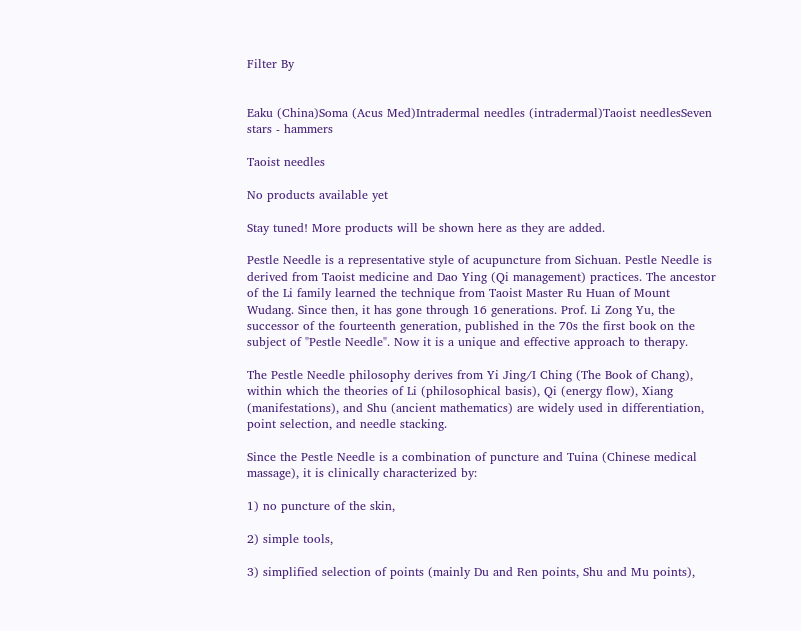Filter By


Eaku (China)Soma (Acus Med)Intradermal needles (intradermal)Taoist needlesSeven stars - hammers

Taoist needles

No products available yet

Stay tuned! More products will be shown here as they are added.

Pestle Needle is a representative style of acupuncture from Sichuan. Pestle Needle is derived from Taoist medicine and Dao Ying (Qi management) practices. The ancestor of the Li family learned the technique from Taoist Master Ru Huan of Mount Wudang. Since then, it has gone through 16 generations. Prof. Li Zong Yu, the successor of the fourteenth generation, published in the 70s the first book on the subject of "Pestle Needle". Now it is a unique and effective approach to therapy.

The Pestle Needle philosophy derives from Yi Jing/I Ching (The Book of Chang), within which the theories of Li (philosophical basis), Qi (energy flow), Xiang (manifestations), and Shu (ancient mathematics) are widely used in differentiation, point selection, and needle stacking.

Since the Pestle Needle is a combination of puncture and Tuina (Chinese medical massage), it is clinically characterized by:

1) no puncture of the skin,

2) simple tools,

3) simplified selection of points (mainly Du and Ren points, Shu and Mu points),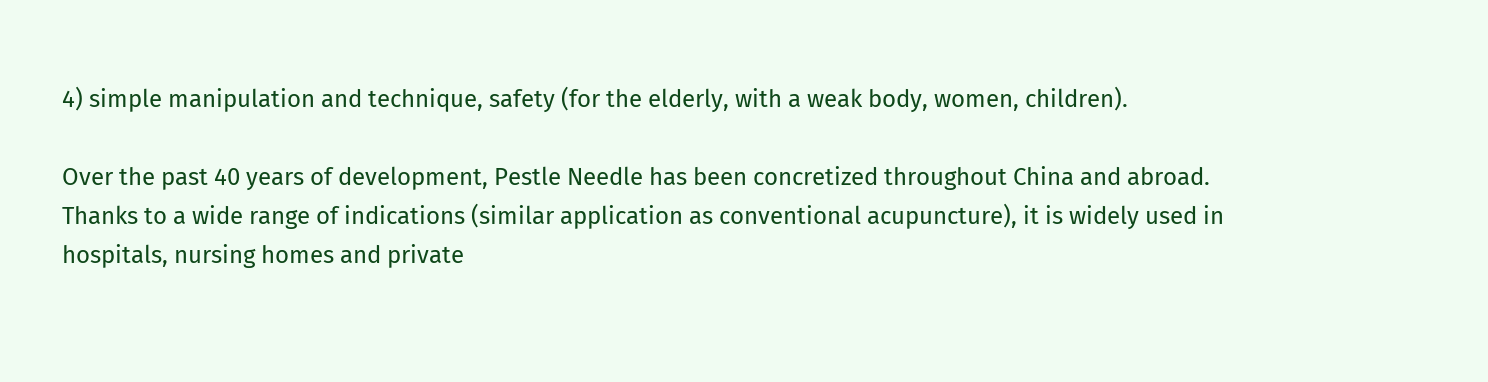4) simple manipulation and technique, safety (for the elderly, with a weak body, women, children).

Over the past 40 years of development, Pestle Needle has been concretized throughout China and abroad. Thanks to a wide range of indications (similar application as conventional acupuncture), it is widely used in hospitals, nursing homes and private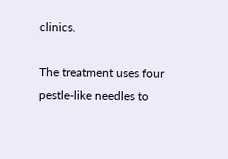clinics.

The treatment uses four pestle-like needles to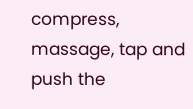compress, massage, tap and push the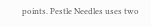points. Pestle Needles uses two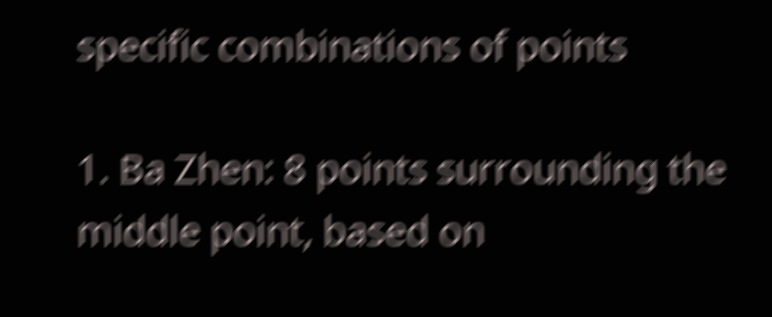specific combinations of points

1. Ba Zhen: 8 points surrounding the middle point, based on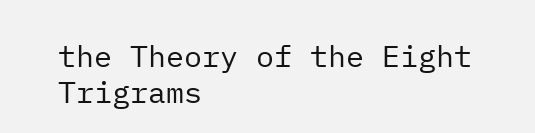the Theory of the Eight Trigrams